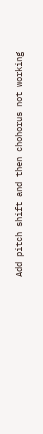Add pitch shift and then chohorus not working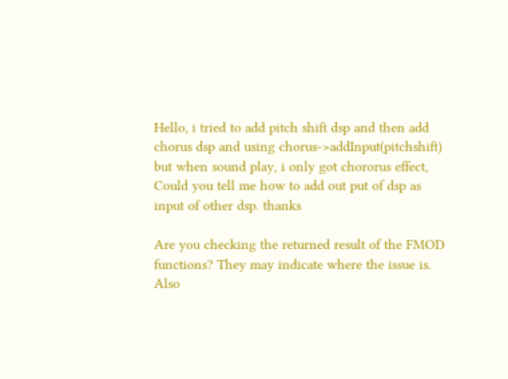Hello, i tried to add pitch shift dsp and then add chorus dsp and using chorus->addInput(pitchshift) but when sound play, i only got chororus effect, Could you tell me how to add out put of dsp as input of other dsp. thanks

Are you checking the returned result of the FMOD functions? They may indicate where the issue is.
Also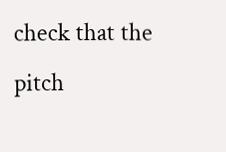check that the pitch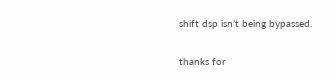shift dsp isn’t being bypassed.

thanks for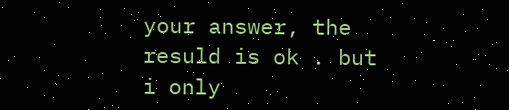your answer, the resuld is ok . but i only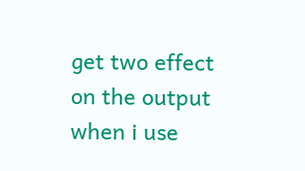get two effect on the output when i use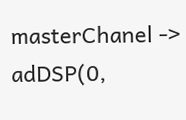masterChanel -> adDSP(0,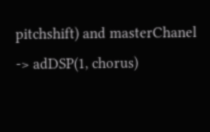pitchshift) and masterChanel -> adDSP(1, chorus)